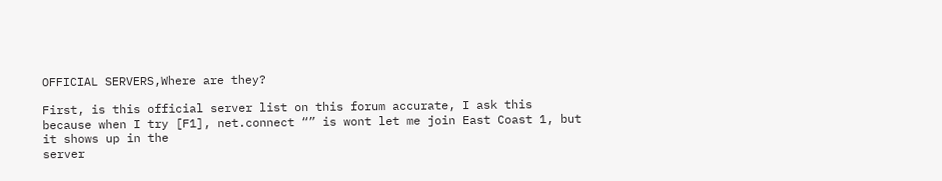OFFICIAL SERVERS,Where are they?

First, is this official server list on this forum accurate, I ask this because when I try [F1], net.connect “” is wont let me join East Coast 1, but it shows up in the
server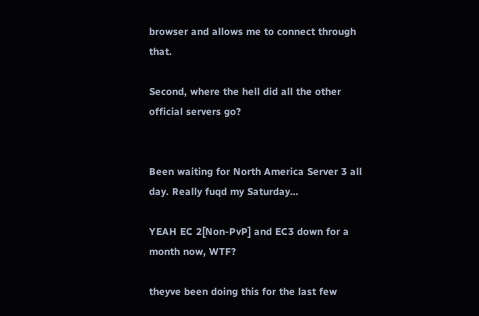browser and allows me to connect through that.

Second, where the hell did all the other official servers go?


Been waiting for North America Server 3 all day. Really fuqd my Saturday…

YEAH EC 2[Non-PvP] and EC3 down for a month now, WTF?

theyve been doing this for the last few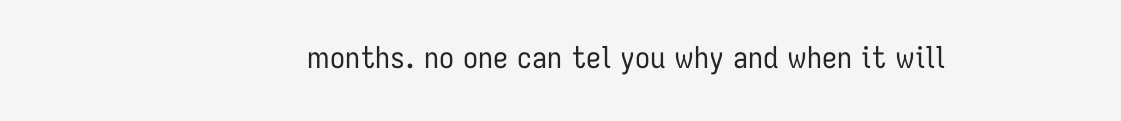months. no one can tel you why and when it will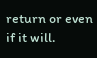return or even if it will.